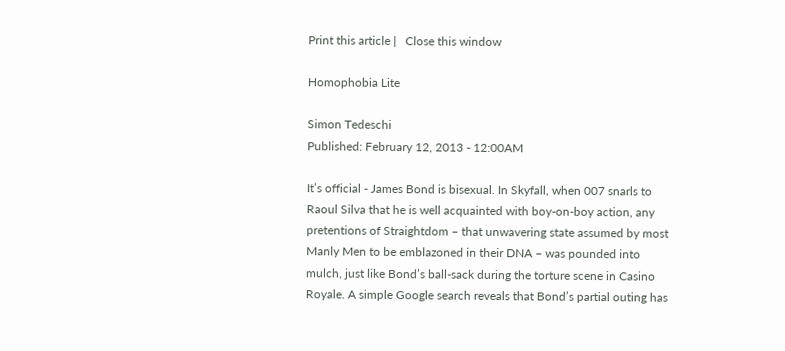Print this article |   Close this window

Homophobia Lite

Simon Tedeschi
Published: February 12, 2013 - 12:00AM

It’s official - James Bond is bisexual. In Skyfall, when 007 snarls to Raoul Silva that he is well acquainted with boy-on-boy action, any pretentions of Straightdom – that unwavering state assumed by most Manly Men to be emblazoned in their DNA – was pounded into mulch, just like Bond’s ball-sack during the torture scene in Casino Royale. A simple Google search reveals that Bond’s partial outing has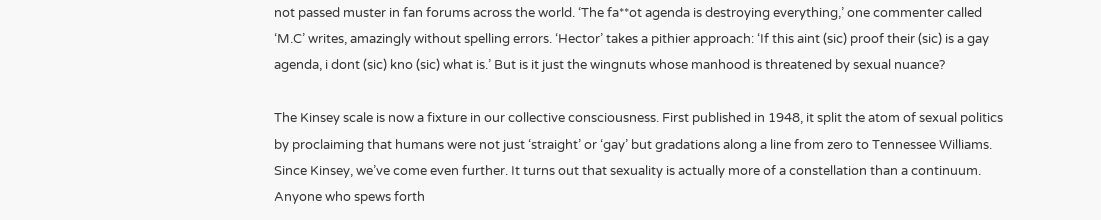not passed muster in fan forums across the world. ‘The fa**ot agenda is destroying everything,’ one commenter called ‘M.C’ writes, amazingly without spelling errors. ‘Hector’ takes a pithier approach: ‘If this aint (sic) proof their (sic) is a gay agenda, i dont (sic) kno (sic) what is.’ But is it just the wingnuts whose manhood is threatened by sexual nuance?

The Kinsey scale is now a fixture in our collective consciousness. First published in 1948, it split the atom of sexual politics by proclaiming that humans were not just ‘straight’ or ‘gay’ but gradations along a line from zero to Tennessee Williams. Since Kinsey, we’ve come even further. It turns out that sexuality is actually more of a constellation than a continuum. Anyone who spews forth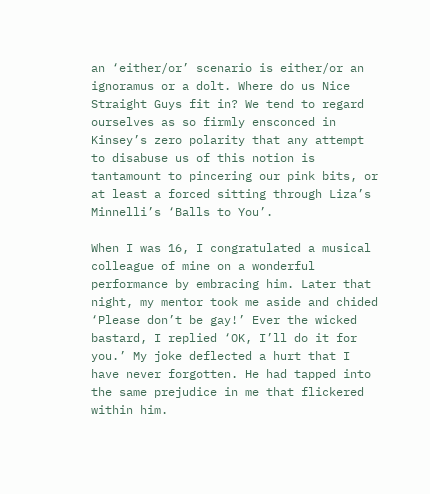an ‘either/or’ scenario is either/or an ignoramus or a dolt. Where do us Nice Straight Guys fit in? We tend to regard ourselves as so firmly ensconced in Kinsey’s zero polarity that any attempt to disabuse us of this notion is tantamount to pincering our pink bits, or at least a forced sitting through Liza’s Minnelli’s ‘Balls to You’.

When I was 16, I congratulated a musical colleague of mine on a wonderful performance by embracing him. Later that night, my mentor took me aside and chided ‘Please don’t be gay!’ Ever the wicked bastard, I replied ‘OK, I’ll do it for you.’ My joke deflected a hurt that I have never forgotten. He had tapped into the same prejudice in me that flickered within him.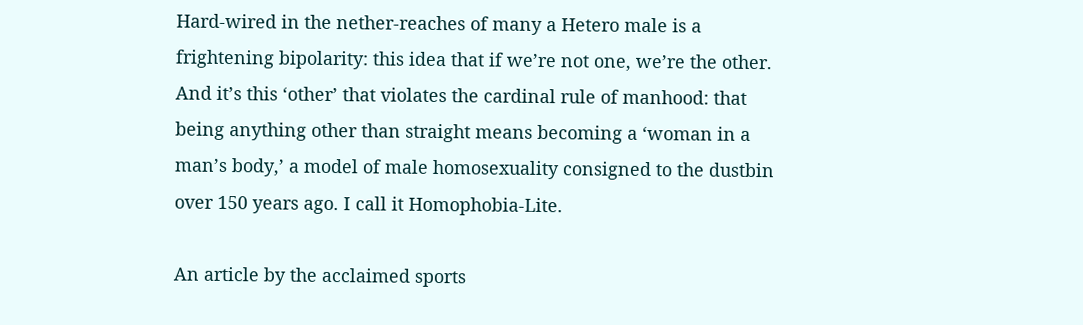Hard-wired in the nether-reaches of many a Hetero male is a frightening bipolarity: this idea that if we’re not one, we’re the other. And it’s this ‘other’ that violates the cardinal rule of manhood: that being anything other than straight means becoming a ‘woman in a man’s body,’ a model of male homosexuality consigned to the dustbin over 150 years ago. I call it Homophobia-Lite.

An article by the acclaimed sports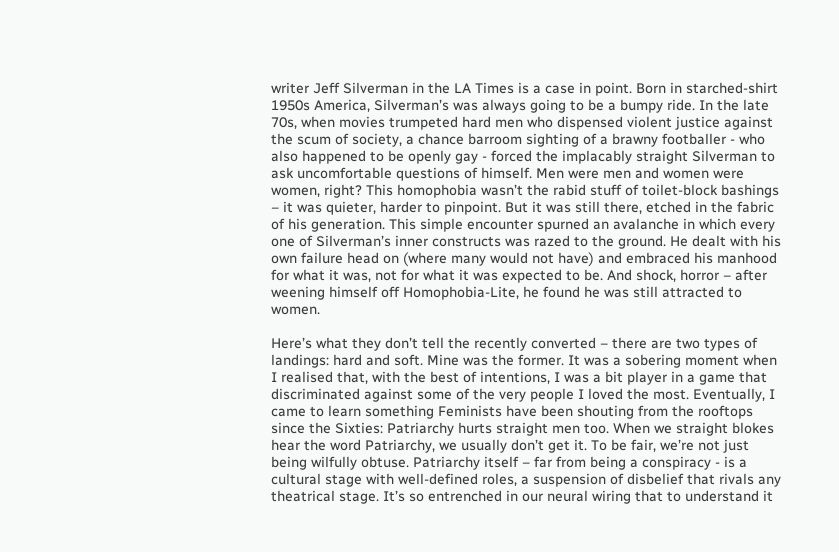writer Jeff Silverman in the LA Times is a case in point. Born in starched-shirt 1950s America, Silverman’s was always going to be a bumpy ride. In the late 70s, when movies trumpeted hard men who dispensed violent justice against the scum of society, a chance barroom sighting of a brawny footballer - who also happened to be openly gay - forced the implacably straight Silverman to ask uncomfortable questions of himself. Men were men and women were women, right? This homophobia wasn’t the rabid stuff of toilet-block bashings – it was quieter, harder to pinpoint. But it was still there, etched in the fabric of his generation. This simple encounter spurned an avalanche in which every one of Silverman’s inner constructs was razed to the ground. He dealt with his own failure head on (where many would not have) and embraced his manhood for what it was, not for what it was expected to be. And shock, horror – after weening himself off Homophobia-Lite, he found he was still attracted to women.

Here’s what they don’t tell the recently converted – there are two types of landings: hard and soft. Mine was the former. It was a sobering moment when I realised that, with the best of intentions, I was a bit player in a game that discriminated against some of the very people I loved the most. Eventually, I came to learn something Feminists have been shouting from the rooftops since the Sixties: Patriarchy hurts straight men too. When we straight blokes hear the word Patriarchy, we usually don’t get it. To be fair, we’re not just being wilfully obtuse. Patriarchy itself – far from being a conspiracy - is a cultural stage with well-defined roles, a suspension of disbelief that rivals any theatrical stage. It’s so entrenched in our neural wiring that to understand it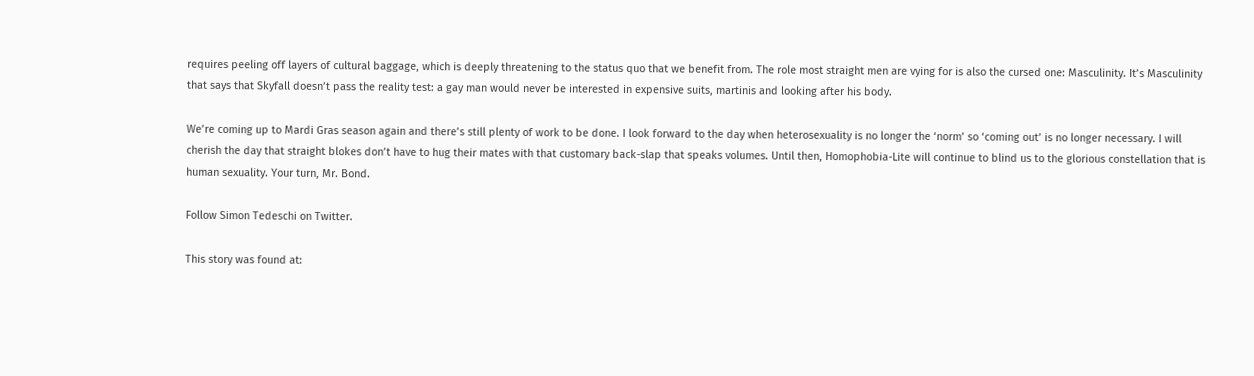requires peeling off layers of cultural baggage, which is deeply threatening to the status quo that we benefit from. The role most straight men are vying for is also the cursed one: Masculinity. It’s Masculinity that says that Skyfall doesn’t pass the reality test: a gay man would never be interested in expensive suits, martinis and looking after his body.

We’re coming up to Mardi Gras season again and there’s still plenty of work to be done. I look forward to the day when heterosexuality is no longer the ‘norm’ so ‘coming out’ is no longer necessary. I will cherish the day that straight blokes don’t have to hug their mates with that customary back-slap that speaks volumes. Until then, Homophobia-Lite will continue to blind us to the glorious constellation that is human sexuality. Your turn, Mr. Bond.

Follow Simon Tedeschi on Twitter.

This story was found at: